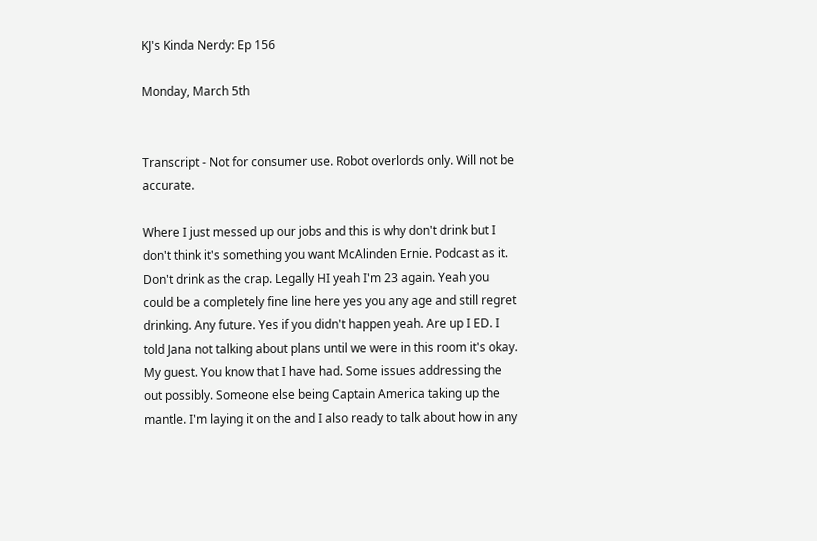KJ's Kinda Nerdy: Ep 156

Monday, March 5th


Transcript - Not for consumer use. Robot overlords only. Will not be accurate.

Where I just messed up our jobs and this is why don't drink but I don't think it's something you want McAlinden Ernie. Podcast as it. Don't drink as the crap. Legally HI yeah I'm 23 again. Yeah you could be a completely fine line here yes you any age and still regret drinking. Any future. Yes if you didn't happen yeah. Are up I ED. I told Jana not talking about plans until we were in this room it's okay. My guest. You know that I have had. Some issues addressing the out possibly. Someone else being Captain America taking up the mantle. I'm laying it on the and I also ready to talk about how in any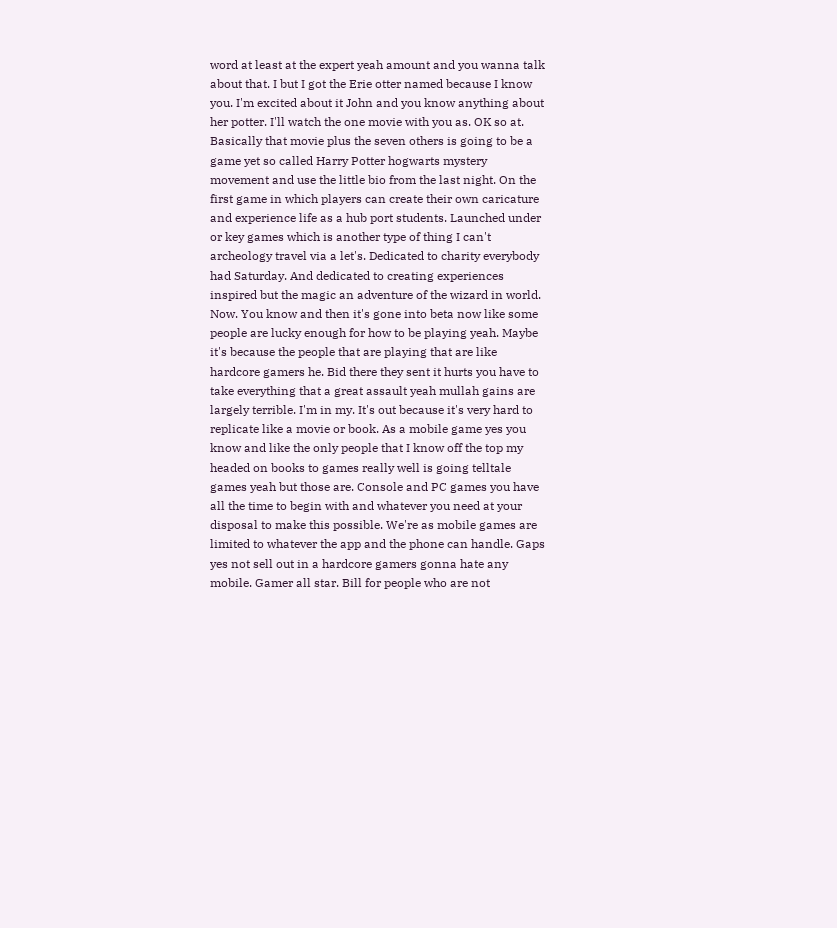word at least at the expert yeah amount and you wanna talk about that. I but I got the Erie otter named because I know you. I'm excited about it John and you know anything about her potter. I'll watch the one movie with you as. OK so at. Basically that movie plus the seven others is going to be a game yet so called Harry Potter hogwarts mystery movement and use the little bio from the last night. On the first game in which players can create their own caricature and experience life as a hub port students. Launched under or key games which is another type of thing I can't archeology travel via a let's. Dedicated to charity everybody had Saturday. And dedicated to creating experiences inspired but the magic an adventure of the wizard in world. Now. You know and then it's gone into beta now like some people are lucky enough for how to be playing yeah. Maybe it's because the people that are playing that are like hardcore gamers he. Bid there they sent it hurts you have to take everything that a great assault yeah mullah gains are largely terrible. I'm in my. It's out because it's very hard to replicate like a movie or book. As a mobile game yes you know and like the only people that I know off the top my headed on books to games really well is going telltale games yeah but those are. Console and PC games you have all the time to begin with and whatever you need at your disposal to make this possible. We're as mobile games are limited to whatever the app and the phone can handle. Gaps yes not sell out in a hardcore gamers gonna hate any mobile. Gamer all star. Bill for people who are not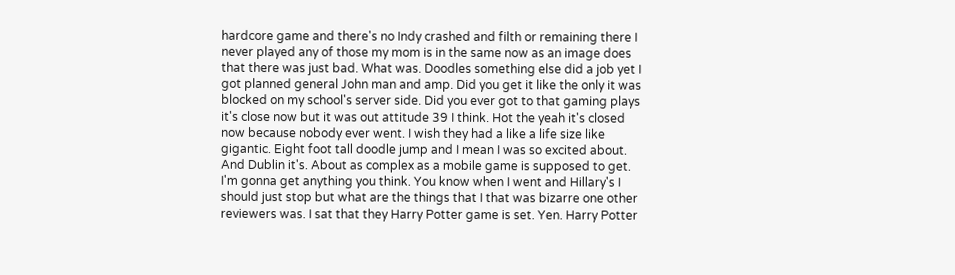hardcore game and there's no Indy crashed and filth or remaining there I never played any of those my mom is in the same now as an image does that there was just bad. What was. Doodles something else did a job yet I got planned general John man and amp. Did you get it like the only it was blocked on my school's server side. Did you ever got to that gaming plays it's close now but it was out attitude 39 I think. Hot the yeah it's closed now because nobody ever went. I wish they had a like a life size like gigantic. Eight foot tall doodle jump and I mean I was so excited about. And Dublin it's. About as complex as a mobile game is supposed to get. I'm gonna get anything you think. You know when I went and Hillary's I should just stop but what are the things that I that was bizarre one other reviewers was. I sat that they Harry Potter game is set. Yen. Harry Potter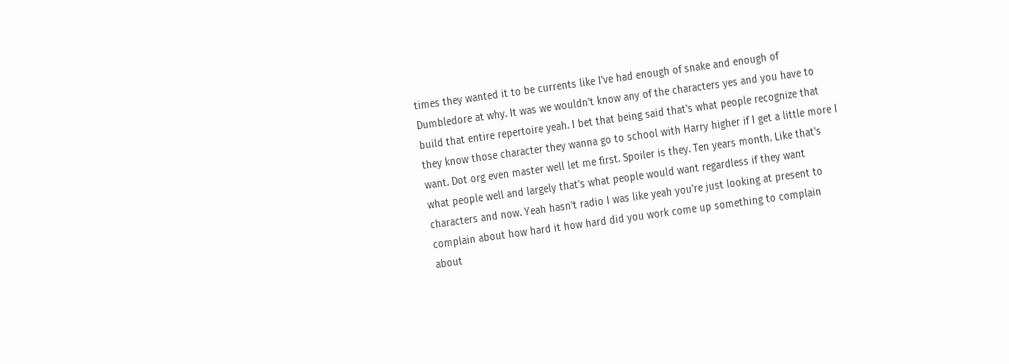times they wanted it to be currents like I've had enough of snake and enough of Dumbledore at why. It was we wouldn't know any of the characters yes and you have to build that entire repertoire yeah. I bet that being said that's what people recognize that they know those character they wanna go to school with Harry higher if I get a little more I want. Dot org even master well let me first. Spoiler is they. Ten years month. Like that's what people well and largely that's what people would want regardless if they want characters and now. Yeah hasn't radio I was like yeah you're just looking at present to complain about how hard it how hard did you work come up something to complain about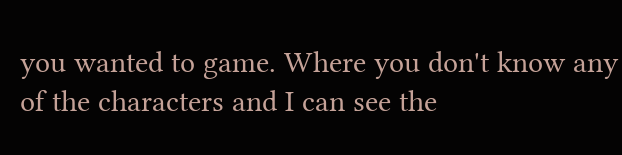you wanted to game. Where you don't know any of the characters and I can see the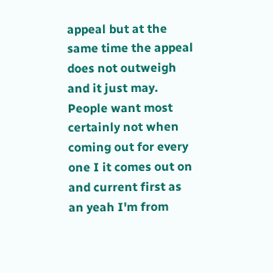appeal but at the same time the appeal does not outweigh and it just may. People want most certainly not when coming out for every one I it comes out on and current first as an yeah I'm from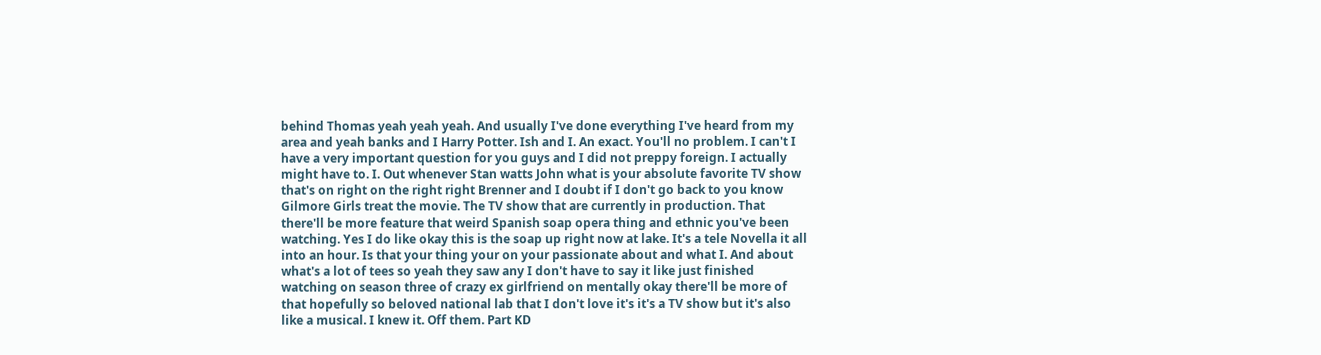behind Thomas yeah yeah yeah. And usually I've done everything I've heard from my area and yeah banks and I Harry Potter. Ish and I. An exact. You'll no problem. I can't I have a very important question for you guys and I did not preppy foreign. I actually might have to. I. Out whenever Stan watts John what is your absolute favorite TV show that's on right on the right right Brenner and I doubt if I don't go back to you know Gilmore Girls treat the movie. The TV show that are currently in production. That there'll be more feature that weird Spanish soap opera thing and ethnic you've been watching. Yes I do like okay this is the soap up right now at lake. It's a tele Novella it all into an hour. Is that your thing your on your passionate about and what I. And about what's a lot of tees so yeah they saw any I don't have to say it like just finished watching on season three of crazy ex girlfriend on mentally okay there'll be more of that hopefully so beloved national lab that I don't love it's it's a TV show but it's also like a musical. I knew it. Off them. Part KD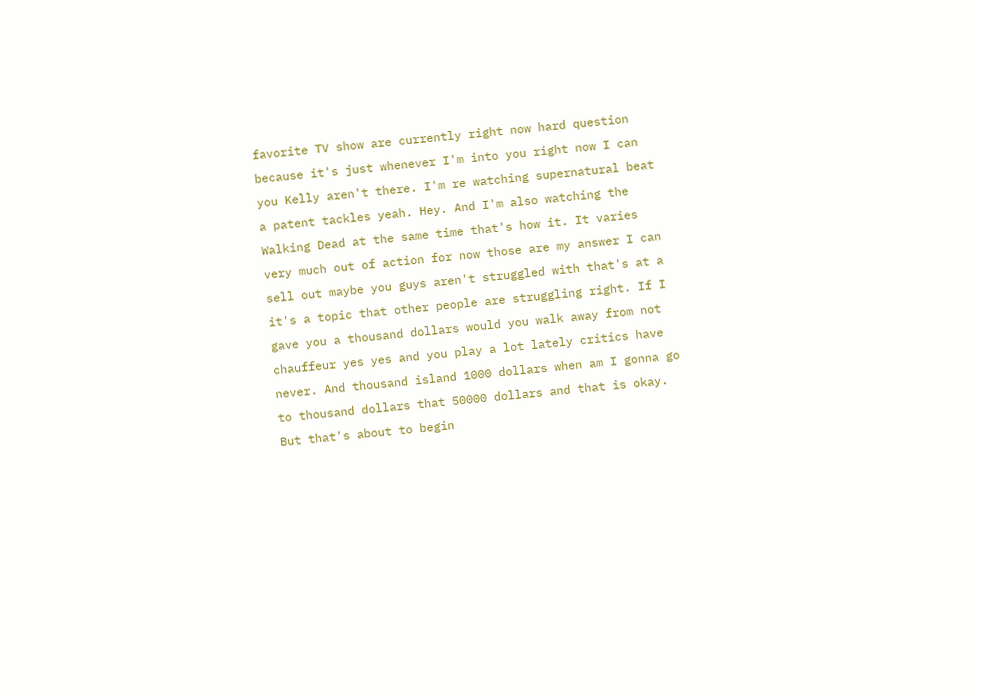favorite TV show are currently right now hard question because it's just whenever I'm into you right now I can you Kelly aren't there. I'm re watching supernatural beat a patent tackles yeah. Hey. And I'm also watching the Walking Dead at the same time that's how it. It varies very much out of action for now those are my answer I can sell out maybe you guys aren't struggled with that's at a it's a topic that other people are struggling right. If I gave you a thousand dollars would you walk away from not chauffeur yes yes and you play a lot lately critics have never. And thousand island 1000 dollars when am I gonna go to thousand dollars that 50000 dollars and that is okay. But that's about to begin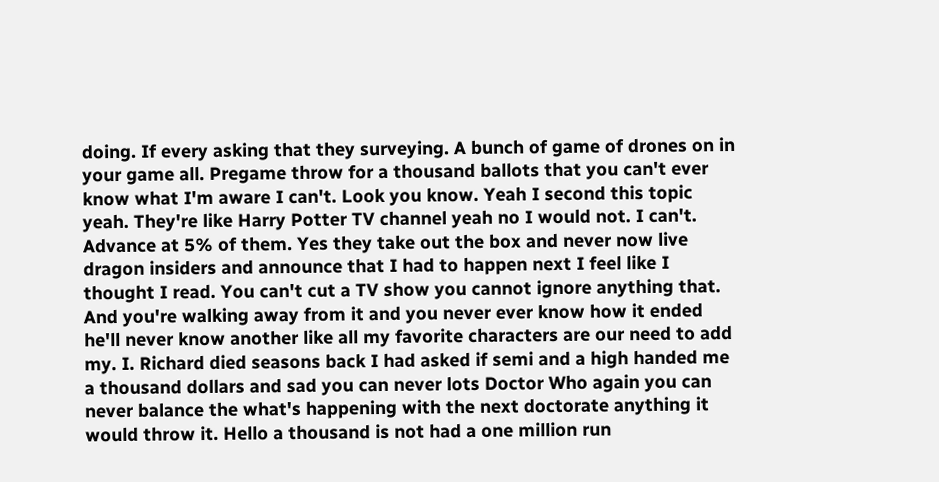doing. If every asking that they surveying. A bunch of game of drones on in your game all. Pregame throw for a thousand ballots that you can't ever know what I'm aware I can't. Look you know. Yeah I second this topic yeah. They're like Harry Potter TV channel yeah no I would not. I can't. Advance at 5% of them. Yes they take out the box and never now live dragon insiders and announce that I had to happen next I feel like I thought I read. You can't cut a TV show you cannot ignore anything that. And you're walking away from it and you never ever know how it ended he'll never know another like all my favorite characters are our need to add my. I. Richard died seasons back I had asked if semi and a high handed me a thousand dollars and sad you can never lots Doctor Who again you can never balance the what's happening with the next doctorate anything it would throw it. Hello a thousand is not had a one million run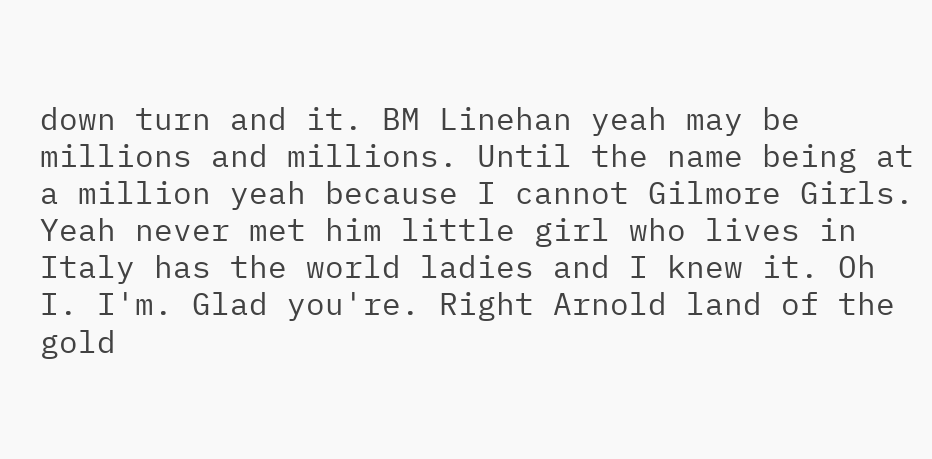down turn and it. BM Linehan yeah may be millions and millions. Until the name being at a million yeah because I cannot Gilmore Girls. Yeah never met him little girl who lives in Italy has the world ladies and I knew it. Oh I. I'm. Glad you're. Right Arnold land of the gold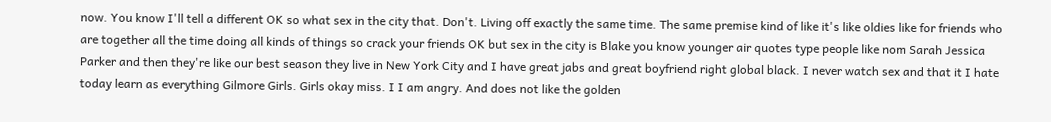now. You know I'll tell a different OK so what sex in the city that. Don't. Living off exactly the same time. The same premise kind of like it's like oldies like for friends who are together all the time doing all kinds of things so crack your friends OK but sex in the city is Blake you know younger air quotes type people like nom Sarah Jessica Parker and then they're like our best season they live in New York City and I have great jabs and great boyfriend right global black. I never watch sex and that it I hate today learn as everything Gilmore Girls. Girls okay miss. I I am angry. And does not like the golden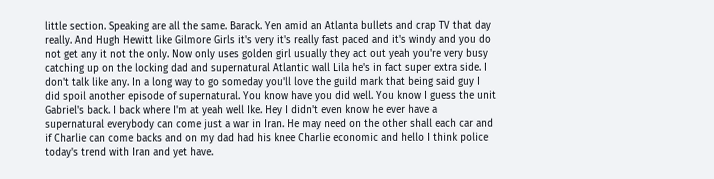little section. Speaking are all the same. Barack. Yen amid an Atlanta bullets and crap TV that day really. And Hugh Hewitt like Gilmore Girls it's very it's really fast paced and it's windy and you do not get any it not the only. Now only uses golden girl usually they act out yeah you're very busy catching up on the locking dad and supernatural Atlantic wall Lila he's in fact super extra side. I don't talk like any. In a long way to go someday you'll love the guild mark that being said guy I did spoil another episode of supernatural. You know have you did well. You know I guess the unit Gabriel's back. I back where I'm at yeah well Ike. Hey I didn't even know he ever have a supernatural everybody can come just a war in Iran. He may need on the other shall each car and if Charlie can come backs and on my dad had his knee Charlie economic and hello I think police today's trend with Iran and yet have.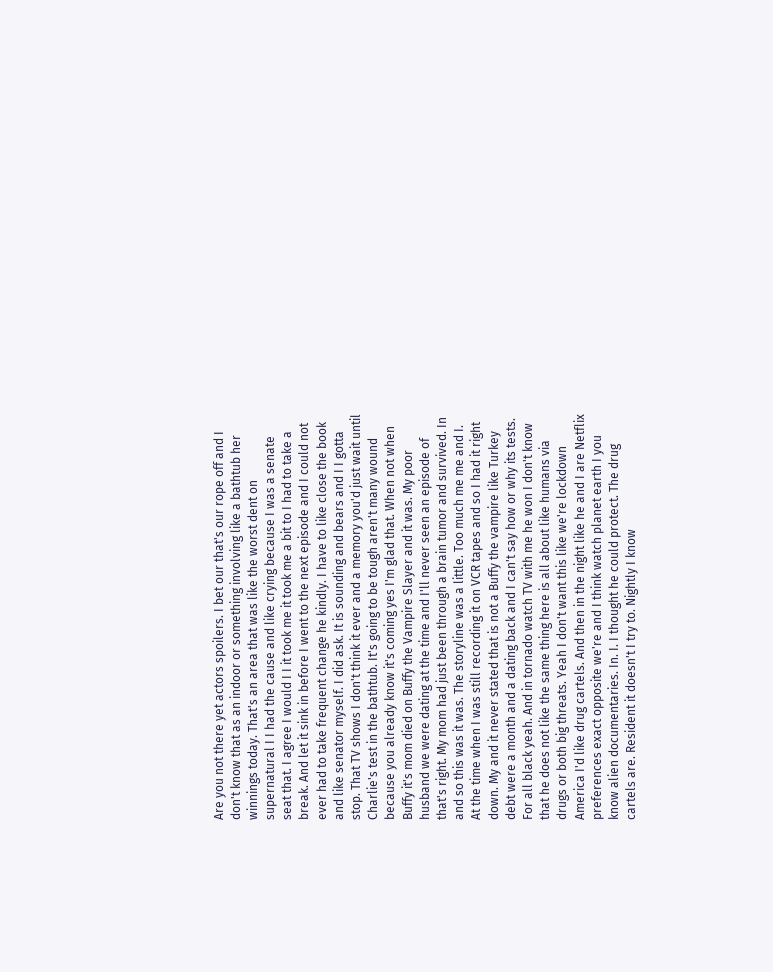Are you not there yet actors spoilers. I bet our that's our rope off and I don't know that as an indoor or something involving like a bathtub her winnings today. That's an area that was like the worst dent on supernatural I I had the cause and like crying because I was a senate seat that. I agree I would I I it took me it took me a bit to I had to take a break. And let it sink in before I went to the next episode and I could not ever had to take frequent change he kindly. I have to like close the book and like senator myself. I did ask. It is sounding and bears and I I gotta stop. That TV shows I don't think it ever and a memory you'd just wait until Charlie's test in the bathtub. It's going to be tough aren't many wound because you already know it's coming yes I'm glad that. When not when Buffy it's mom died on Buffy the Vampire Slayer and it was. My poor husband we were dating at the time and I'll never seen an episode of that's right. My mom had just been through a brain tumor and survived. In and so this was it was. The storyline was a little. Too much me me and I. At the time when I was still recording it on VCR tapes and so I had it right down. My and it never stated that is not a Buffy the vampire like Turkey debt were a month and a dating back and I can't say how or why its tests. For all black yeah. And in tornado watch TV with me he won I don't know that he does not like the same thing here is all about like humans via drugs or both big threats. Yeah I don't want this like we're lockdown America I'd like drug cartels. And then in the night like he and I are Netflix preferences exact opposite we're and I think watch planet earth I you know alien documentaries. In. I. I thought he could protect. The drug cartels are. Resident it doesn't I try to. Nightly I know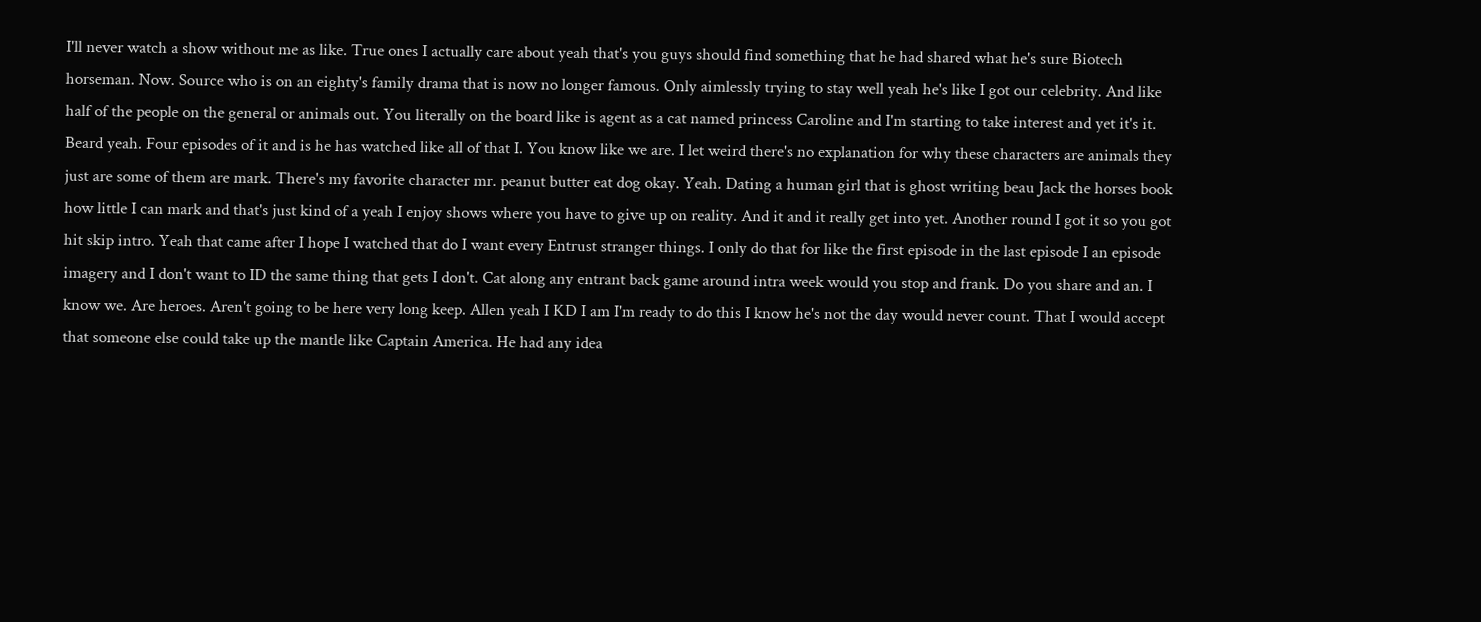I'll never watch a show without me as like. True ones I actually care about yeah that's you guys should find something that he had shared what he's sure Biotech horseman. Now. Source who is on an eighty's family drama that is now no longer famous. Only aimlessly trying to stay well yeah he's like I got our celebrity. And like half of the people on the general or animals out. You literally on the board like is agent as a cat named princess Caroline and I'm starting to take interest and yet it's it. Beard yeah. Four episodes of it and is he has watched like all of that I. You know like we are. I let weird there's no explanation for why these characters are animals they just are some of them are mark. There's my favorite character mr. peanut butter eat dog okay. Yeah. Dating a human girl that is ghost writing beau Jack the horses book how little I can mark and that's just kind of a yeah I enjoy shows where you have to give up on reality. And it and it really get into yet. Another round I got it so you got hit skip intro. Yeah that came after I hope I watched that do I want every Entrust stranger things. I only do that for like the first episode in the last episode I an episode imagery and I don't want to ID the same thing that gets I don't. Cat along any entrant back game around intra week would you stop and frank. Do you share and an. I know we. Are heroes. Aren't going to be here very long keep. Allen yeah I KD I am I'm ready to do this I know he's not the day would never count. That I would accept that someone else could take up the mantle like Captain America. He had any idea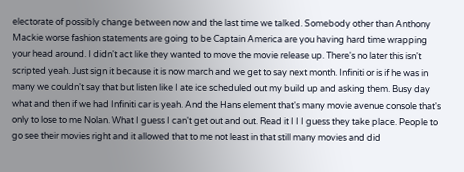electorate of possibly change between now and the last time we talked. Somebody other than Anthony Mackie worse fashion statements are going to be Captain America are you having hard time wrapping your head around. I didn't act like they wanted to move the movie release up. There's no later this isn't scripted yeah. Just sign it because it is now march and we get to say next month. Infiniti or is if he was in many we couldn't say that but listen like I ate ice scheduled out my build up and asking them. Busy day what and then if we had Infiniti car is yeah. And the Hans element that's many movie avenue console that's only to lose to me Nolan. What I guess I can't get out and out. Read it I I I guess they take place. People to go see their movies right and it allowed that to me not least in that still many movies and did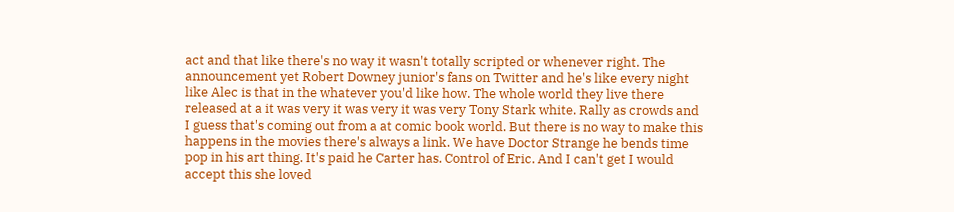act and that like there's no way it wasn't totally scripted or whenever right. The announcement yet Robert Downey junior's fans on Twitter and he's like every night like Alec is that in the whatever you'd like how. The whole world they live there released at a it was very it was very it was very Tony Stark white. Rally as crowds and I guess that's coming out from a at comic book world. But there is no way to make this happens in the movies there's always a link. We have Doctor Strange he bends time pop in his art thing. It's paid he Carter has. Control of Eric. And I can't get I would accept this she loved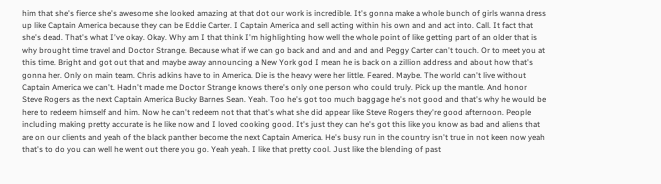him that she's fierce she's awesome she looked amazing at that dot our work is incredible. It's gonna make a whole bunch of girls wanna dress up like Captain America because they can be Eddie Carter. I Captain America and sell acting within his own and and act into. Call. It fact that she's dead. That's what I've okay. Okay. Why am I that think I'm highlighting how well the whole point of like getting part of an older that is why brought time travel and Doctor Strange. Because what if we can go back and and and and and Peggy Carter can't touch. Or to meet you at this time. Bright and got out that and maybe away announcing a New York god I mean he is back on a zillion address and about how that's gonna her. Only on main team. Chris adkins have to in America. Die is the heavy were her little. Feared. Maybe. The world can't live without Captain America we can't. Hadn't made me Doctor Strange knows there's only one person who could truly. Pick up the mantle. And honor Steve Rogers as the next Captain America Bucky Barnes Sean. Yeah. Too he's got too much baggage he's not good and that's why he would be here to redeem himself and him. Now he can't redeem not that that's what she did appear like Steve Rogers they're good afternoon. People including making pretty accurate is he like now and I loved cooking good. It's just they can he's got this like you know as bad and aliens that are on our clients and yeah of the black panther become the next Captain America. He's busy run in the country isn't true in not keen now yeah that's to do you can well he went out there you go. Yeah yeah. I like that pretty cool. Just like the blending of past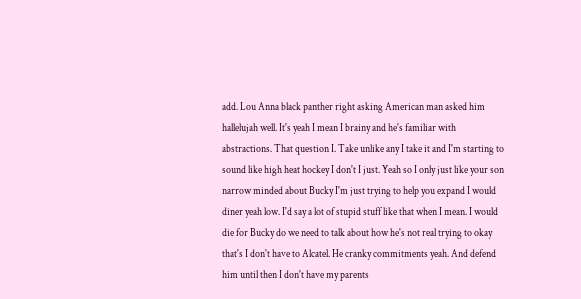add. Lou Anna black panther right asking American man asked him hallelujah well. It's yeah I mean I brainy and he's familiar with abstractions. That question I. Take unlike any I take it and I'm starting to sound like high heat hockey I don't I just. Yeah so I only just like your son narrow minded about Bucky I'm just trying to help you expand I would diner yeah low. I'd say a lot of stupid stuff like that when I mean. I would die for Bucky do we need to talk about how he's not real trying to okay that's I don't have to Alcatel. He cranky commitments yeah. And defend him until then I don't have my parents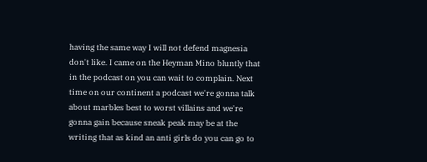having the same way I will not defend magnesia don't like. I came on the Heyman Mino bluntly that in the podcast on you can wait to complain. Next time on our continent a podcast we're gonna talk about marbles best to worst villains and we're gonna gain because sneak peak may be at the writing that as kind an anti girls do you can go to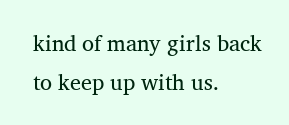kind of many girls back to keep up with us.